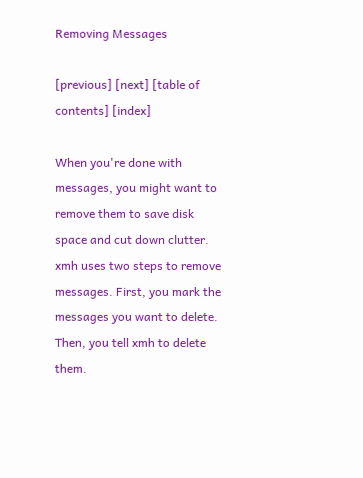Removing Messages

[previous] [next] [table of contents] [index]

When you're done with messages, you might want to remove them to save disk space and cut down clutter. xmh uses two steps to remove messages. First, you mark the messages you want to delete. Then, you tell xmh to delete them.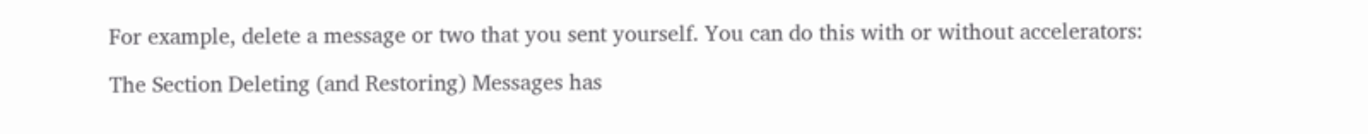For example, delete a message or two that you sent yourself. You can do this with or without accelerators:

The Section Deleting (and Restoring) Messages has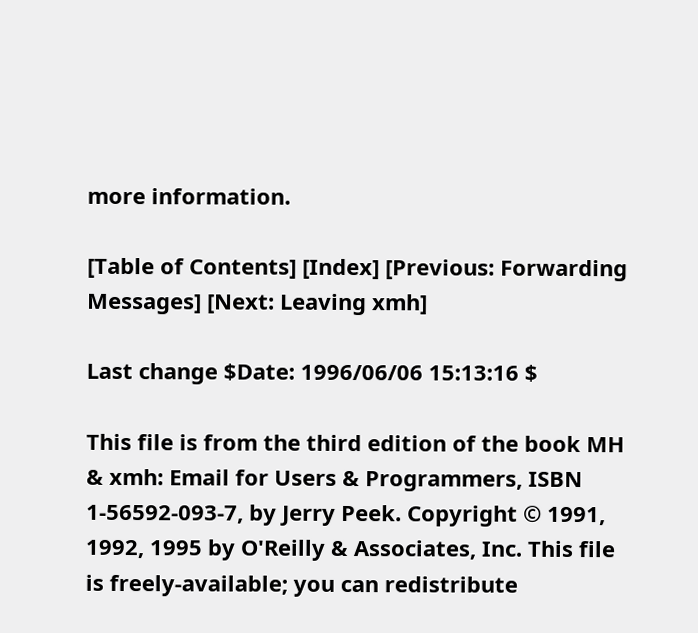more information.

[Table of Contents] [Index] [Previous: Forwarding Messages] [Next: Leaving xmh]

Last change $Date: 1996/06/06 15:13:16 $

This file is from the third edition of the book MH & xmh: Email for Users & Programmers, ISBN 1-56592-093-7, by Jerry Peek. Copyright © 1991, 1992, 1995 by O'Reilly & Associates, Inc. This file is freely-available; you can redistribute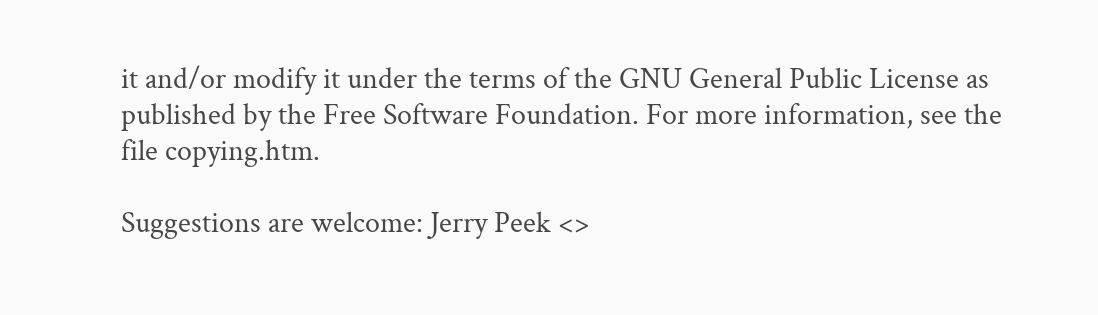it and/or modify it under the terms of the GNU General Public License as published by the Free Software Foundation. For more information, see the file copying.htm.

Suggestions are welcome: Jerry Peek <>